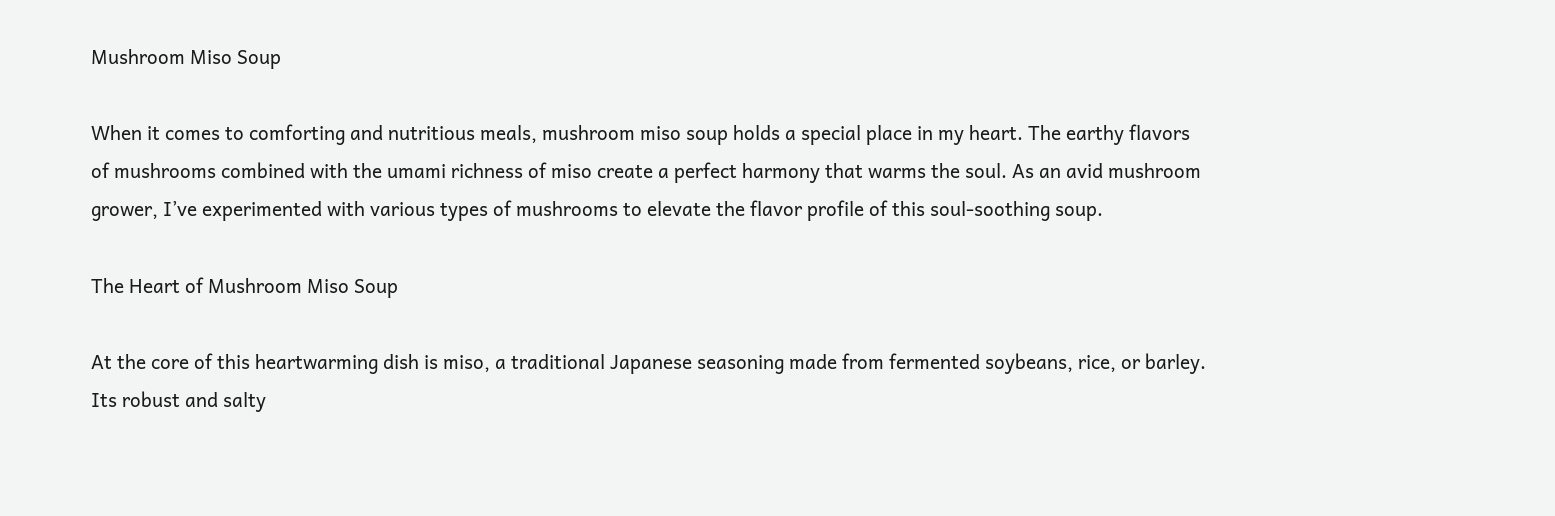Mushroom Miso Soup

When it comes to comforting and nutritious meals, mushroom miso soup holds a special place in my heart. The earthy flavors of mushrooms combined with the umami richness of miso create a perfect harmony that warms the soul. As an avid mushroom grower, I’ve experimented with various types of mushrooms to elevate the flavor profile of this soul-soothing soup.

The Heart of Mushroom Miso Soup

At the core of this heartwarming dish is miso, a traditional Japanese seasoning made from fermented soybeans, rice, or barley. Its robust and salty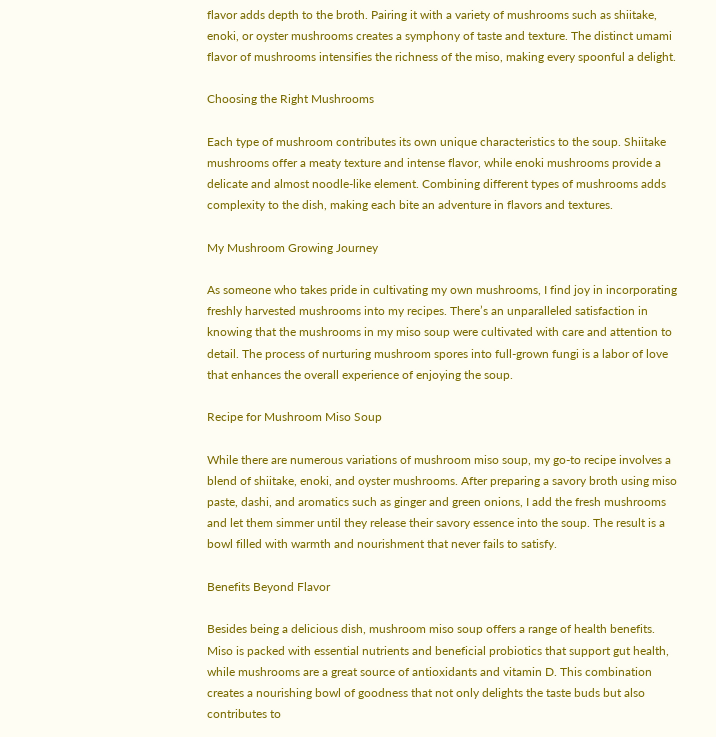flavor adds depth to the broth. Pairing it with a variety of mushrooms such as shiitake, enoki, or oyster mushrooms creates a symphony of taste and texture. The distinct umami flavor of mushrooms intensifies the richness of the miso, making every spoonful a delight.

Choosing the Right Mushrooms

Each type of mushroom contributes its own unique characteristics to the soup. Shiitake mushrooms offer a meaty texture and intense flavor, while enoki mushrooms provide a delicate and almost noodle-like element. Combining different types of mushrooms adds complexity to the dish, making each bite an adventure in flavors and textures.

My Mushroom Growing Journey

As someone who takes pride in cultivating my own mushrooms, I find joy in incorporating freshly harvested mushrooms into my recipes. There’s an unparalleled satisfaction in knowing that the mushrooms in my miso soup were cultivated with care and attention to detail. The process of nurturing mushroom spores into full-grown fungi is a labor of love that enhances the overall experience of enjoying the soup.

Recipe for Mushroom Miso Soup

While there are numerous variations of mushroom miso soup, my go-to recipe involves a blend of shiitake, enoki, and oyster mushrooms. After preparing a savory broth using miso paste, dashi, and aromatics such as ginger and green onions, I add the fresh mushrooms and let them simmer until they release their savory essence into the soup. The result is a bowl filled with warmth and nourishment that never fails to satisfy.

Benefits Beyond Flavor

Besides being a delicious dish, mushroom miso soup offers a range of health benefits. Miso is packed with essential nutrients and beneficial probiotics that support gut health, while mushrooms are a great source of antioxidants and vitamin D. This combination creates a nourishing bowl of goodness that not only delights the taste buds but also contributes to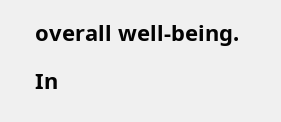overall well-being.

In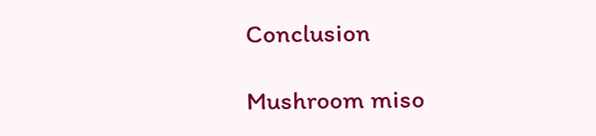Conclusion

Mushroom miso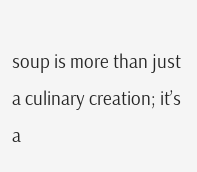soup is more than just a culinary creation; it’s a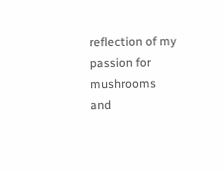reflection of my passion for mushrooms and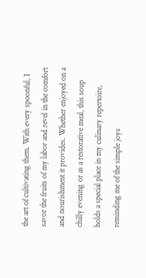the art of cultivating them. With every spoonful, I savor the fruits of my labor and revel in the comfort and nourishment it provides. Whether enjoyed on a chilly evening or as a restorative meal, this soup holds a special place in my culinary repertoire, reminding me of the simple joys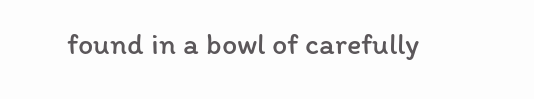found in a bowl of carefully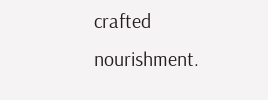crafted nourishment.